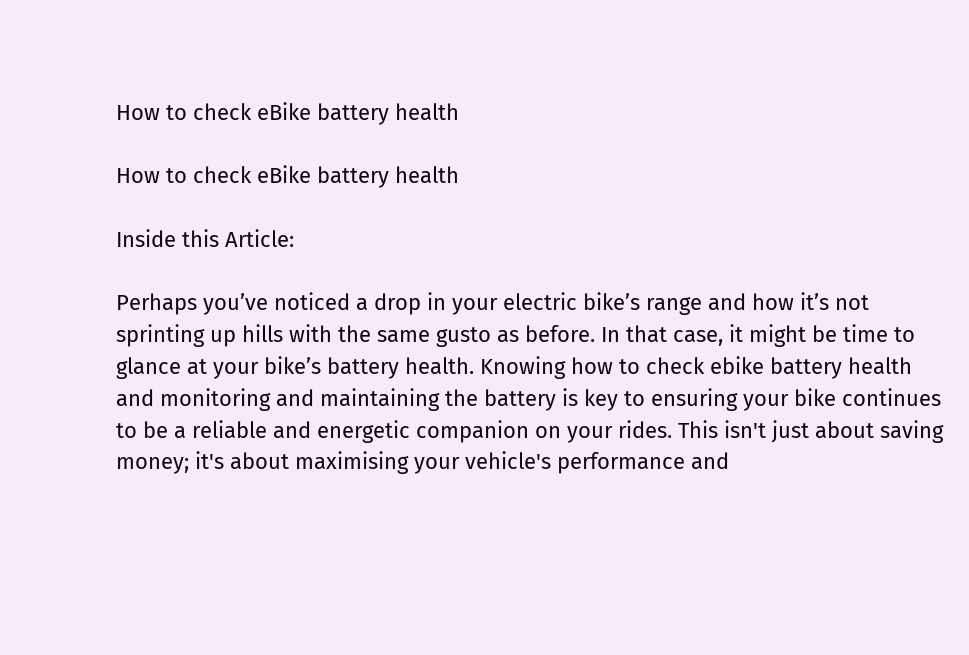How to check eBike battery health

How to check eBike battery health

Inside this Article:

Perhaps you’ve noticed a drop in your electric bike’s range and how it’s not sprinting up hills with the same gusto as before. In that case, it might be time to glance at your bike’s battery health. Knowing how to check ebike battery health and monitoring and maintaining the battery is key to ensuring your bike continues to be a reliable and energetic companion on your rides. This isn't just about saving money; it's about maximising your vehicle's performance and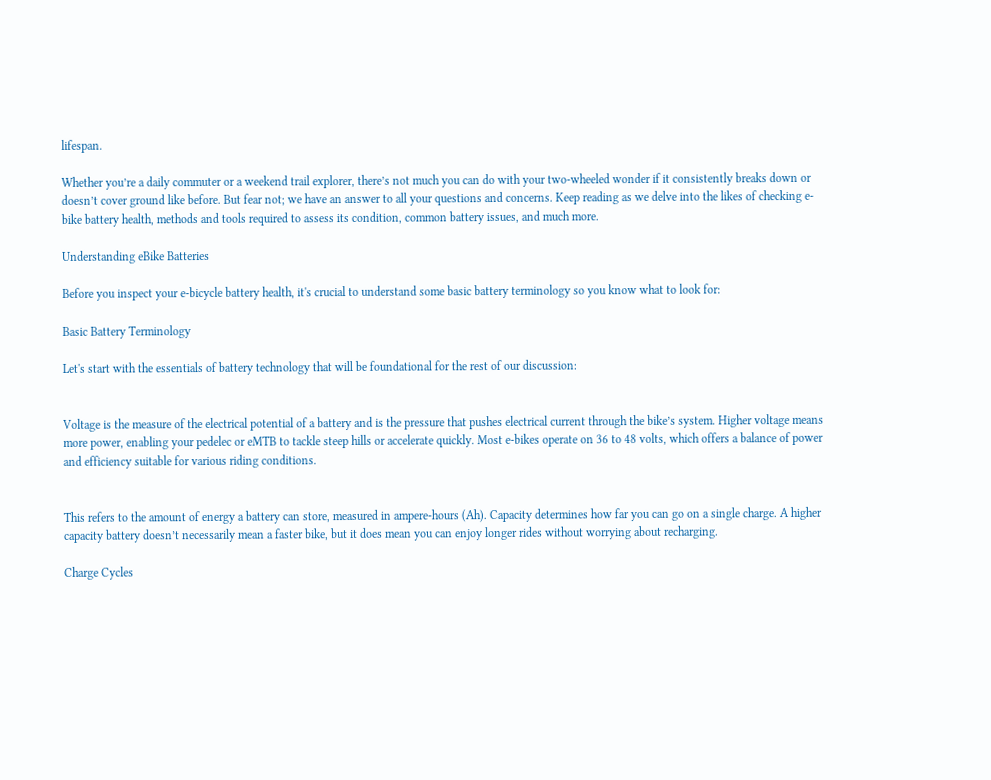lifespan.

Whether you’re a daily commuter or a weekend trail explorer, there’s not much you can do with your two-wheeled wonder if it consistently breaks down or doesn’t cover ground like before. But fear not; we have an answer to all your questions and concerns. Keep reading as we delve into the likes of checking e-bike battery health, methods and tools required to assess its condition, common battery issues, and much more.

Understanding eBike Batteries

Before you inspect your e-bicycle battery health, it's crucial to understand some basic battery terminology so you know what to look for:

Basic Battery Terminology

Let's start with the essentials of battery technology that will be foundational for the rest of our discussion:


Voltage is the measure of the electrical potential of a battery and is the pressure that pushes electrical current through the bike’s system. Higher voltage means more power, enabling your pedelec or eMTB to tackle steep hills or accelerate quickly. Most e-bikes operate on 36 to 48 volts, which offers a balance of power and efficiency suitable for various riding conditions.


This refers to the amount of energy a battery can store, measured in ampere-hours (Ah). Capacity determines how far you can go on a single charge. A higher capacity battery doesn’t necessarily mean a faster bike, but it does mean you can enjoy longer rides without worrying about recharging.

Charge Cycles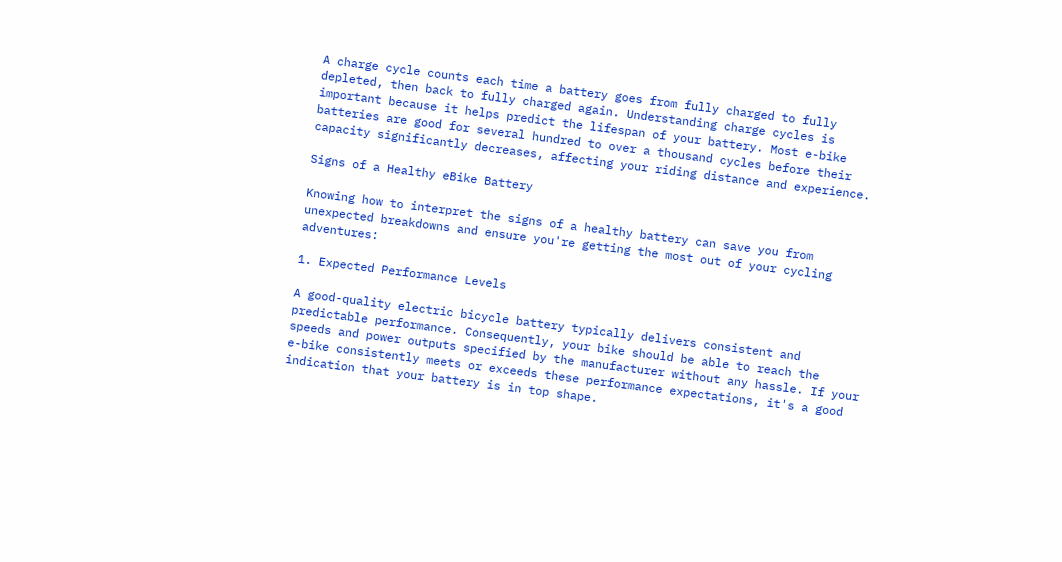A charge cycle counts each time a battery goes from fully charged to fully depleted, then back to fully charged again. Understanding charge cycles is important because it helps predict the lifespan of your battery. Most e-bike batteries are good for several hundred to over a thousand cycles before their capacity significantly decreases, affecting your riding distance and experience.

Signs of a Healthy eBike Battery

Knowing how to interpret the signs of a healthy battery can save you from unexpected breakdowns and ensure you're getting the most out of your cycling adventures:

1. Expected Performance Levels

A good-quality electric bicycle battery typically delivers consistent and predictable performance. Consequently, your bike should be able to reach the speeds and power outputs specified by the manufacturer without any hassle. If your e-bike consistently meets or exceeds these performance expectations, it's a good indication that your battery is in top shape.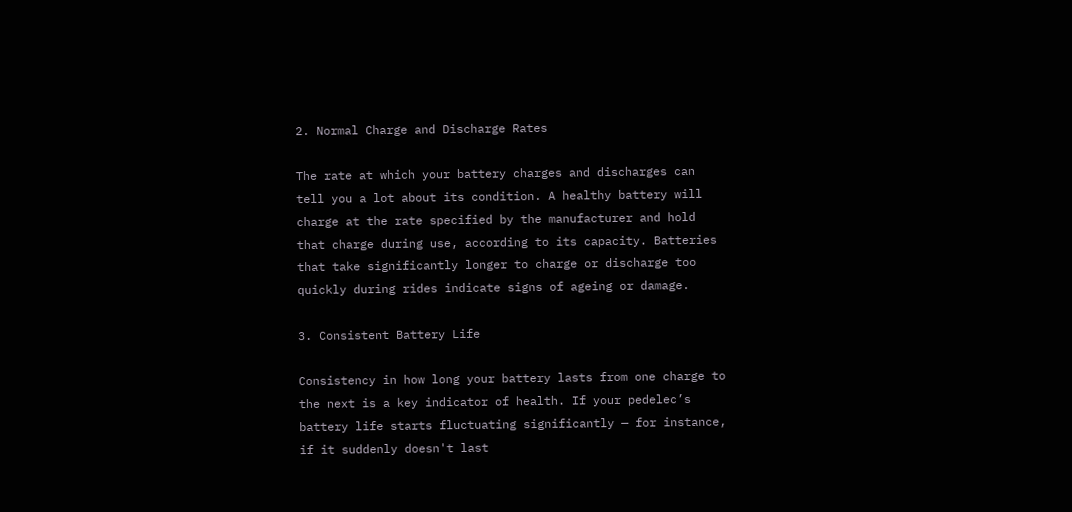2. Normal Charge and Discharge Rates

The rate at which your battery charges and discharges can tell you a lot about its condition. A healthy battery will charge at the rate specified by the manufacturer and hold that charge during use, according to its capacity. Batteries that take significantly longer to charge or discharge too quickly during rides indicate signs of ageing or damage.

3. Consistent Battery Life

Consistency in how long your battery lasts from one charge to the next is a key indicator of health. If your pedelec’s battery life starts fluctuating significantly — for instance, if it suddenly doesn't last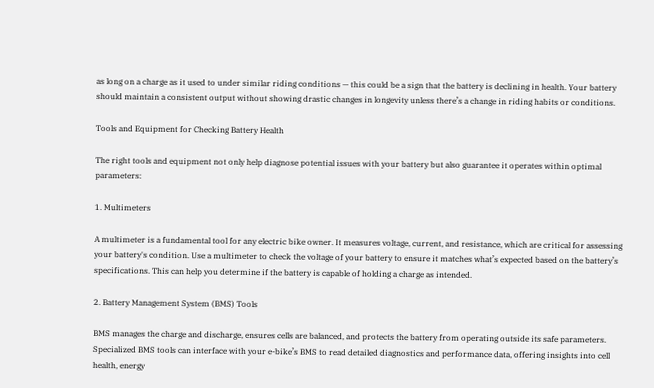as long on a charge as it used to under similar riding conditions — this could be a sign that the battery is declining in health. Your battery should maintain a consistent output without showing drastic changes in longevity unless there’s a change in riding habits or conditions.

Tools and Equipment for Checking Battery Health

The right tools and equipment not only help diagnose potential issues with your battery but also guarantee it operates within optimal parameters:

1. Multimeters

A multimeter is a fundamental tool for any electric bike owner. It measures voltage, current, and resistance, which are critical for assessing your battery's condition. Use a multimeter to check the voltage of your battery to ensure it matches what’s expected based on the battery’s specifications. This can help you determine if the battery is capable of holding a charge as intended.

2. Battery Management System (BMS) Tools

BMS manages the charge and discharge, ensures cells are balanced, and protects the battery from operating outside its safe parameters. Specialized BMS tools can interface with your e-bike’s BMS to read detailed diagnostics and performance data, offering insights into cell health, energy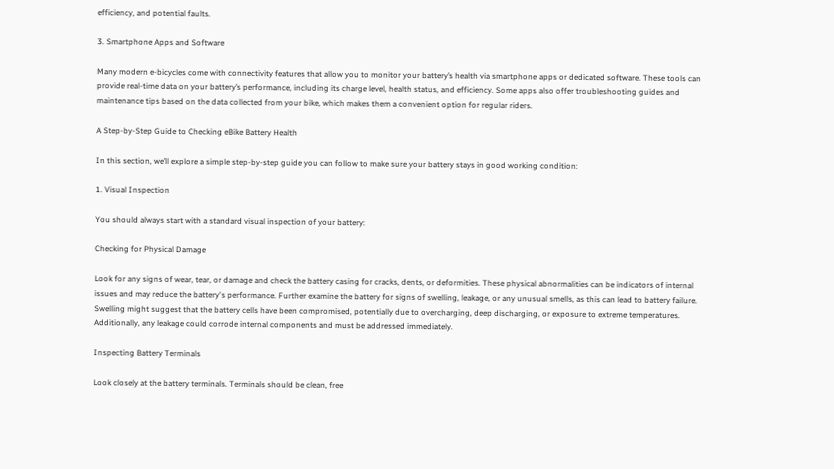efficiency, and potential faults.

3. Smartphone Apps and Software

Many modern e-bicycles come with connectivity features that allow you to monitor your battery’s health via smartphone apps or dedicated software. These tools can provide real-time data on your battery’s performance, including its charge level, health status, and efficiency. Some apps also offer troubleshooting guides and maintenance tips based on the data collected from your bike, which makes them a convenient option for regular riders.

A Step-by-Step Guide to Checking eBike Battery Health

In this section, we’ll explore a simple step-by-step guide you can follow to make sure your battery stays in good working condition:

1. Visual Inspection

You should always start with a standard visual inspection of your battery:

Checking for Physical Damage

Look for any signs of wear, tear, or damage and check the battery casing for cracks, dents, or deformities. These physical abnormalities can be indicators of internal issues and may reduce the battery's performance. Further examine the battery for signs of swelling, leakage, or any unusual smells, as this can lead to battery failure. Swelling might suggest that the battery cells have been compromised, potentially due to overcharging, deep discharging, or exposure to extreme temperatures. Additionally, any leakage could corrode internal components and must be addressed immediately.

Inspecting Battery Terminals

Look closely at the battery terminals. Terminals should be clean, free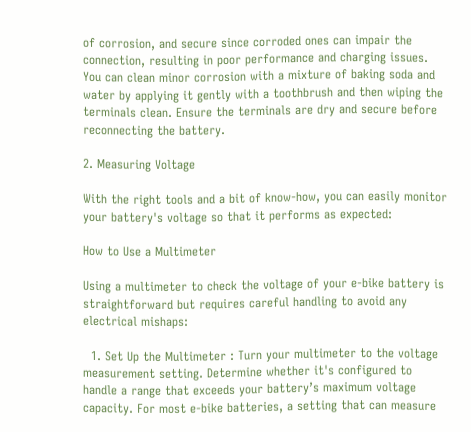of corrosion, and secure since corroded ones can impair the connection, resulting in poor performance and charging issues. You can clean minor corrosion with a mixture of baking soda and water by applying it gently with a toothbrush and then wiping the terminals clean. Ensure the terminals are dry and secure before reconnecting the battery.

2. Measuring Voltage

With the right tools and a bit of know-how, you can easily monitor your battery's voltage so that it performs as expected:

How to Use a Multimeter

Using a multimeter to check the voltage of your e-bike battery is straightforward but requires careful handling to avoid any electrical mishaps:

  1. Set Up the Multimeter : Turn your multimeter to the voltage measurement setting. Determine whether it's configured to handle a range that exceeds your battery’s maximum voltage capacity. For most e-bike batteries, a setting that can measure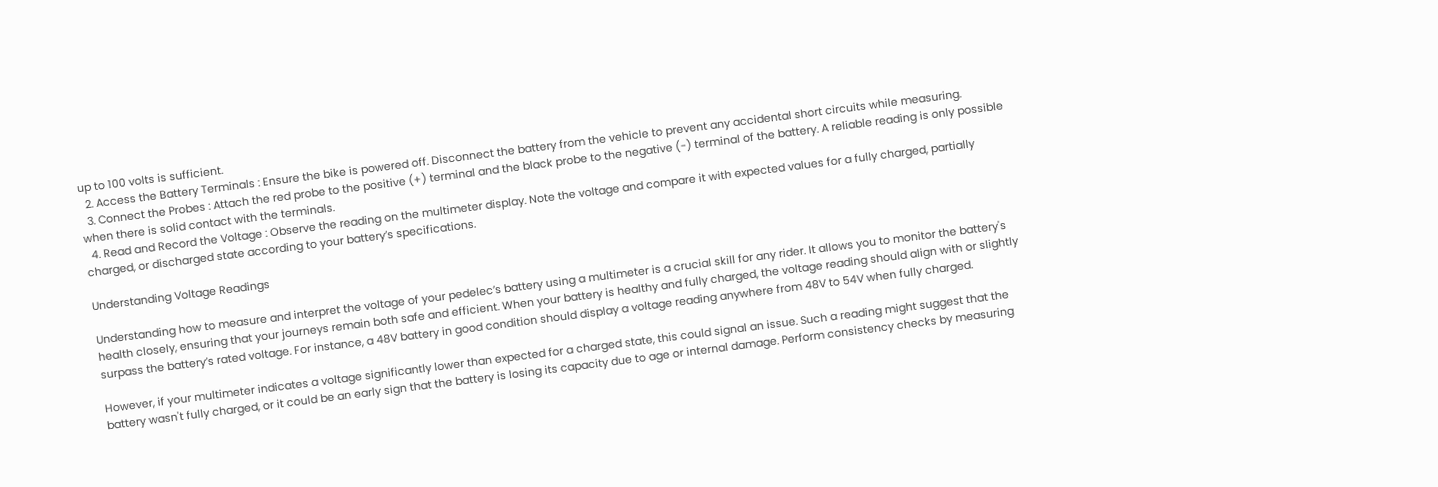up to 100 volts is sufficient.
  2. Access the Battery Terminals : Ensure the bike is powered off. Disconnect the battery from the vehicle to prevent any accidental short circuits while measuring.
  3. Connect the Probes : Attach the red probe to the positive (+) terminal and the black probe to the negative (-) terminal of the battery. A reliable reading is only possible when there is solid contact with the terminals.
  4. Read and Record the Voltage : Observe the reading on the multimeter display. Note the voltage and compare it with expected values for a fully charged, partially charged, or discharged state according to your battery’s specifications.

Understanding Voltage Readings

Understanding how to measure and interpret the voltage of your pedelec’s battery using a multimeter is a crucial skill for any rider. It allows you to monitor the battery's health closely, ensuring that your journeys remain both safe and efficient. When your battery is healthy and fully charged, the voltage reading should align with or slightly surpass the battery’s rated voltage. For instance, a 48V battery in good condition should display a voltage reading anywhere from 48V to 54V when fully charged.

However, if your multimeter indicates a voltage significantly lower than expected for a charged state, this could signal an issue. Such a reading might suggest that the battery wasn't fully charged, or it could be an early sign that the battery is losing its capacity due to age or internal damage. Perform consistency checks by measuring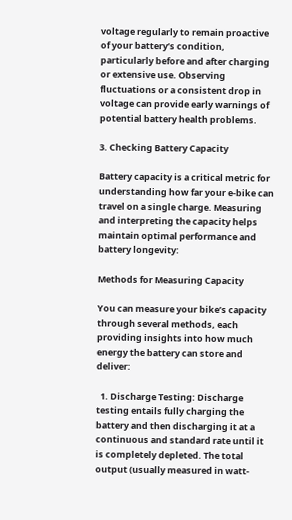voltage regularly to remain proactive of your battery’s condition, particularly before and after charging or extensive use. Observing fluctuations or a consistent drop in voltage can provide early warnings of potential battery health problems.

3. Checking Battery Capacity

Battery capacity is a critical metric for understanding how far your e-bike can travel on a single charge. Measuring and interpreting the capacity helps maintain optimal performance and battery longevity:

Methods for Measuring Capacity

You can measure your bike’s capacity through several methods, each providing insights into how much energy the battery can store and deliver:

  1. Discharge Testing: Discharge testing entails fully charging the battery and then discharging it at a continuous and standard rate until it is completely depleted. The total output (usually measured in watt-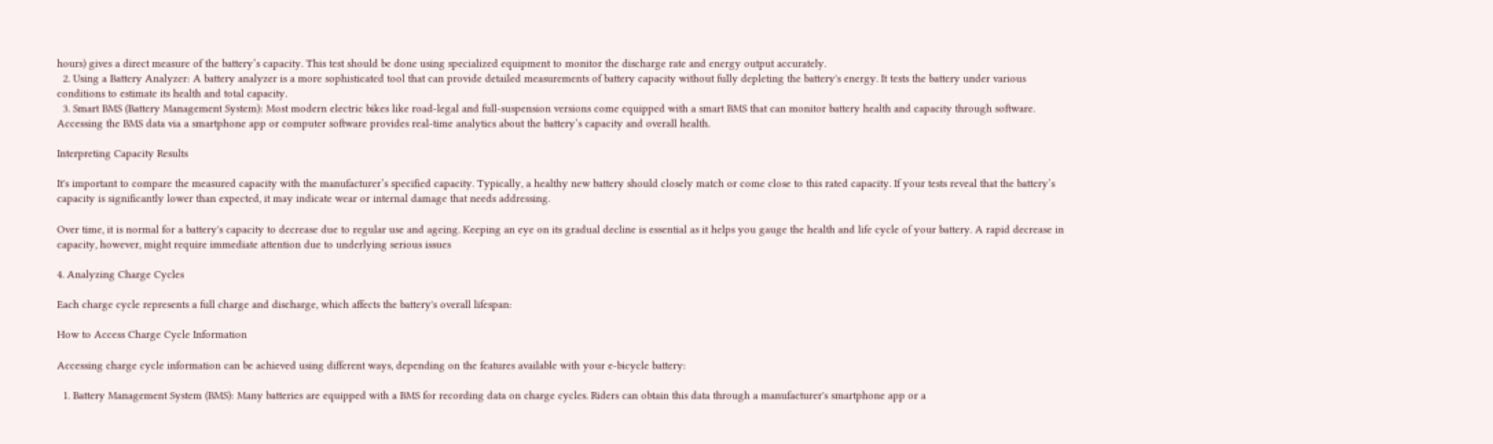hours) gives a direct measure of the battery’s capacity. This test should be done using specialized equipment to monitor the discharge rate and energy output accurately.
  2. Using a Battery Analyzer: A battery analyzer is a more sophisticated tool that can provide detailed measurements of battery capacity without fully depleting the battery's energy. It tests the battery under various conditions to estimate its health and total capacity.
  3. Smart BMS (Battery Management System): Most modern electric bikes like road-legal and full-suspension versions come equipped with a smart BMS that can monitor battery health and capacity through software. Accessing the BMS data via a smartphone app or computer software provides real-time analytics about the battery’s capacity and overall health.

Interpreting Capacity Results

It's important to compare the measured capacity with the manufacturer’s specified capacity. Typically, a healthy new battery should closely match or come close to this rated capacity. If your tests reveal that the battery’s capacity is significantly lower than expected, it may indicate wear or internal damage that needs addressing.

Over time, it is normal for a battery's capacity to decrease due to regular use and ageing. Keeping an eye on its gradual decline is essential as it helps you gauge the health and life cycle of your battery. A rapid decrease in capacity, however, might require immediate attention due to underlying serious issues

4. Analyzing Charge Cycles

Each charge cycle represents a full charge and discharge, which affects the battery's overall lifespan:

How to Access Charge Cycle Information

Accessing charge cycle information can be achieved using different ways, depending on the features available with your e-bicycle battery:

  1. Battery Management System (BMS): Many batteries are equipped with a BMS for recording data on charge cycles. Riders can obtain this data through a manufacturer's smartphone app or a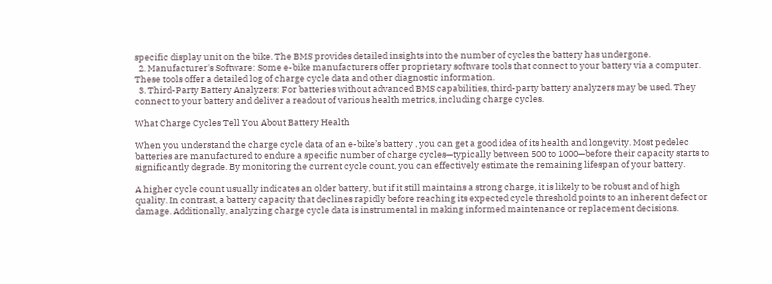specific display unit on the bike. The BMS provides detailed insights into the number of cycles the battery has undergone.
  2. Manufacturer's Software: Some e-bike manufacturers offer proprietary software tools that connect to your battery via a computer. These tools offer a detailed log of charge cycle data and other diagnostic information.
  3. Third-Party Battery Analyzers: For batteries without advanced BMS capabilities, third-party battery analyzers may be used. They connect to your battery and deliver a readout of various health metrics, including charge cycles.

What Charge Cycles Tell You About Battery Health

When you understand the charge cycle data of an e-bike’s battery , you can get a good idea of its health and longevity. Most pedelec batteries are manufactured to endure a specific number of charge cycles—typically between 500 to 1000—before their capacity starts to significantly degrade. By monitoring the current cycle count, you can effectively estimate the remaining lifespan of your battery.

A higher cycle count usually indicates an older battery, but if it still maintains a strong charge, it is likely to be robust and of high quality. In contrast, a battery capacity that declines rapidly before reaching its expected cycle threshold points to an inherent defect or damage. Additionally, analyzing charge cycle data is instrumental in making informed maintenance or replacement decisions.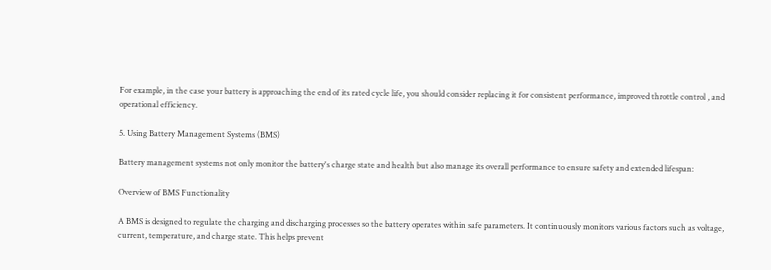For example, in the case your battery is approaching the end of its rated cycle life, you should consider replacing it for consistent performance, improved throttle control , and operational efficiency.

5. Using Battery Management Systems (BMS)

Battery management systems not only monitor the battery's charge state and health but also manage its overall performance to ensure safety and extended lifespan:

Overview of BMS Functionality

A BMS is designed to regulate the charging and discharging processes so the battery operates within safe parameters. It continuously monitors various factors such as voltage, current, temperature, and charge state. This helps prevent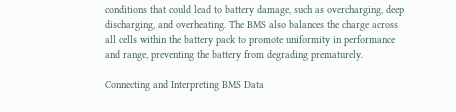conditions that could lead to battery damage, such as overcharging, deep discharging, and overheating. The BMS also balances the charge across all cells within the battery pack to promote uniformity in performance and range, preventing the battery from degrading prematurely.

Connecting and Interpreting BMS Data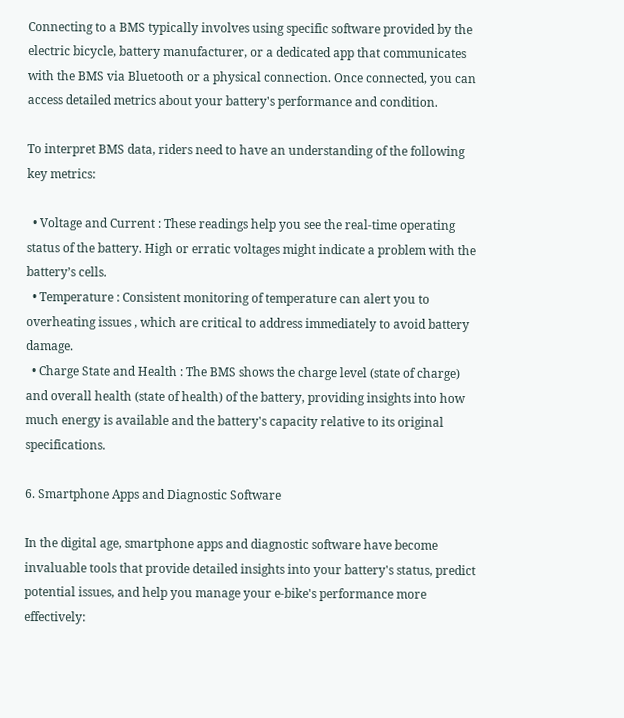Connecting to a BMS typically involves using specific software provided by the electric bicycle, battery manufacturer, or a dedicated app that communicates with the BMS via Bluetooth or a physical connection. Once connected, you can access detailed metrics about your battery's performance and condition.

To interpret BMS data, riders need to have an understanding of the following key metrics:

  • Voltage and Current : These readings help you see the real-time operating status of the battery. High or erratic voltages might indicate a problem with the battery’s cells.
  • Temperature : Consistent monitoring of temperature can alert you to overheating issues , which are critical to address immediately to avoid battery damage.
  • Charge State and Health : The BMS shows the charge level (state of charge) and overall health (state of health) of the battery, providing insights into how much energy is available and the battery's capacity relative to its original specifications.

6. Smartphone Apps and Diagnostic Software

In the digital age, smartphone apps and diagnostic software have become invaluable tools that provide detailed insights into your battery's status, predict potential issues, and help you manage your e-bike's performance more effectively: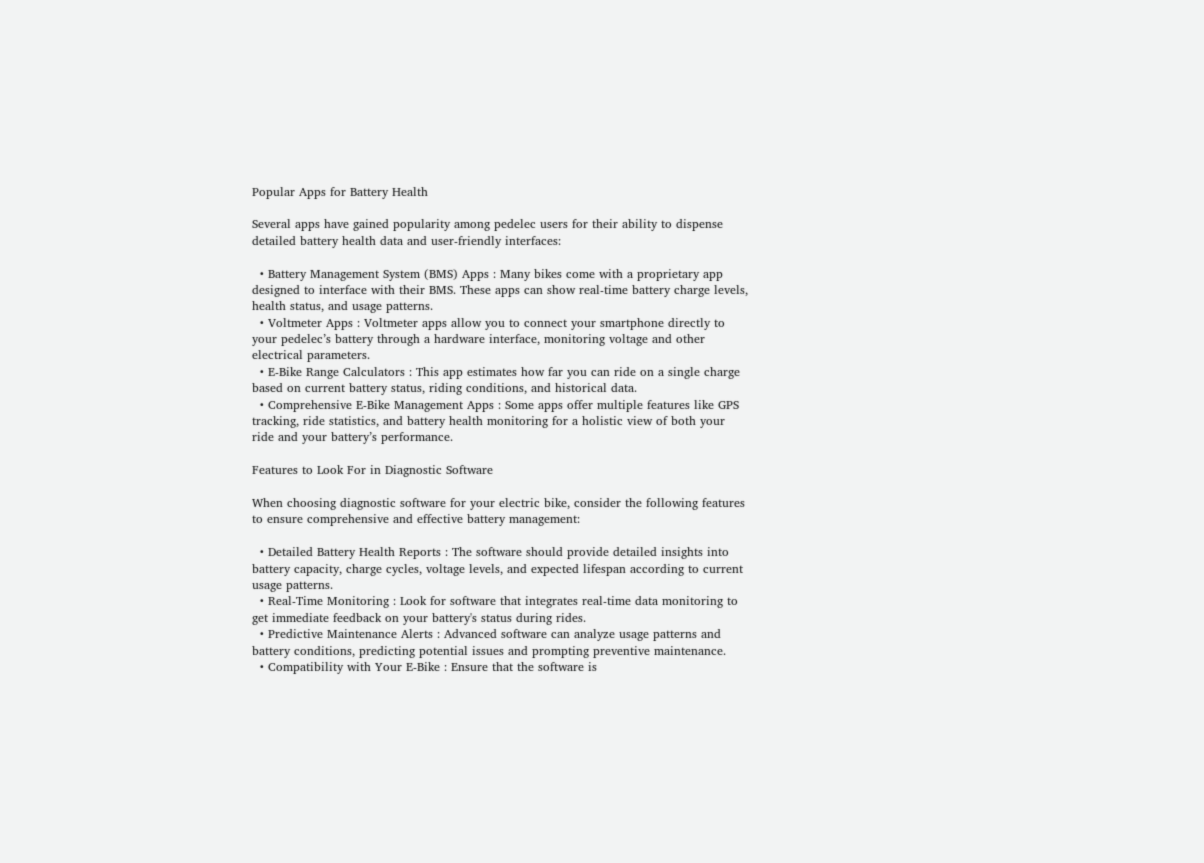Popular Apps for Battery Health

Several apps have gained popularity among pedelec users for their ability to dispense detailed battery health data and user-friendly interfaces:

  • Battery Management System (BMS) Apps : Many bikes come with a proprietary app designed to interface with their BMS. These apps can show real-time battery charge levels, health status, and usage patterns.
  • Voltmeter Apps : Voltmeter apps allow you to connect your smartphone directly to your pedelec’s battery through a hardware interface, monitoring voltage and other electrical parameters.
  • E-Bike Range Calculators : This app estimates how far you can ride on a single charge based on current battery status, riding conditions, and historical data.
  • Comprehensive E-Bike Management Apps : Some apps offer multiple features like GPS tracking, ride statistics, and battery health monitoring for a holistic view of both your ride and your battery’s performance.

Features to Look For in Diagnostic Software

When choosing diagnostic software for your electric bike, consider the following features to ensure comprehensive and effective battery management:

  • Detailed Battery Health Reports : The software should provide detailed insights into battery capacity, charge cycles, voltage levels, and expected lifespan according to current usage patterns.
  • Real-Time Monitoring : Look for software that integrates real-time data monitoring to get immediate feedback on your battery's status during rides.
  • Predictive Maintenance Alerts : Advanced software can analyze usage patterns and battery conditions, predicting potential issues and prompting preventive maintenance.
  • Compatibility with Your E-Bike : Ensure that the software is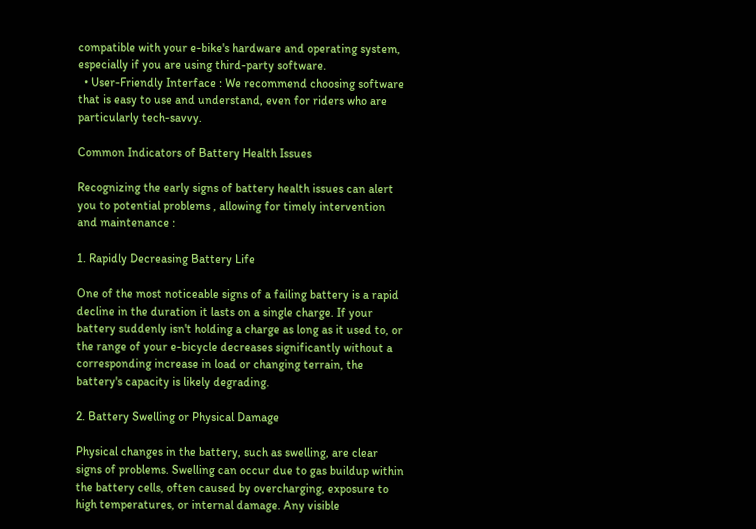compatible with your e-bike's hardware and operating system, especially if you are using third-party software.
  • User-Friendly Interface : We recommend choosing software that is easy to use and understand, even for riders who are particularly tech-savvy.

Common Indicators of Battery Health Issues

Recognizing the early signs of battery health issues can alert you to potential problems , allowing for timely intervention and maintenance :

1. Rapidly Decreasing Battery Life

One of the most noticeable signs of a failing battery is a rapid decline in the duration it lasts on a single charge. If your battery suddenly isn't holding a charge as long as it used to, or the range of your e-bicycle decreases significantly without a corresponding increase in load or changing terrain, the battery's capacity is likely degrading.

2. Battery Swelling or Physical Damage

Physical changes in the battery, such as swelling, are clear signs of problems. Swelling can occur due to gas buildup within the battery cells, often caused by overcharging, exposure to high temperatures, or internal damage. Any visible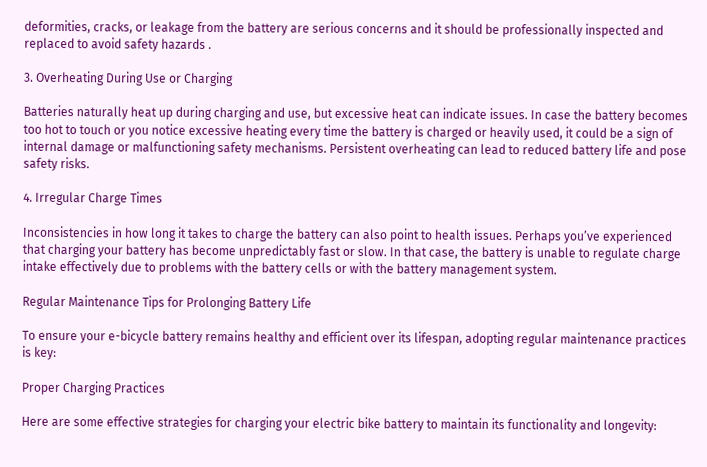deformities, cracks, or leakage from the battery are serious concerns and it should be professionally inspected and replaced to avoid safety hazards .

3. Overheating During Use or Charging

Batteries naturally heat up during charging and use, but excessive heat can indicate issues. In case the battery becomes too hot to touch or you notice excessive heating every time the battery is charged or heavily used, it could be a sign of internal damage or malfunctioning safety mechanisms. Persistent overheating can lead to reduced battery life and pose safety risks.

4. Irregular Charge Times

Inconsistencies in how long it takes to charge the battery can also point to health issues. Perhaps you’ve experienced that charging your battery has become unpredictably fast or slow. In that case, the battery is unable to regulate charge intake effectively due to problems with the battery cells or with the battery management system.

Regular Maintenance Tips for Prolonging Battery Life

To ensure your e-bicycle battery remains healthy and efficient over its lifespan, adopting regular maintenance practices is key:

Proper Charging Practices

Here are some effective strategies for charging your electric bike battery to maintain its functionality and longevity: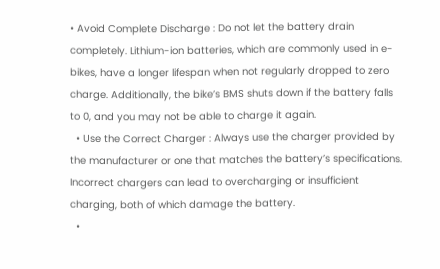• Avoid Complete Discharge : Do not let the battery drain completely. Lithium-ion batteries, which are commonly used in e-bikes, have a longer lifespan when not regularly dropped to zero charge. Additionally, the bike’s BMS shuts down if the battery falls to 0, and you may not be able to charge it again.
  • Use the Correct Charger : Always use the charger provided by the manufacturer or one that matches the battery’s specifications. Incorrect chargers can lead to overcharging or insufficient charging, both of which damage the battery.
  •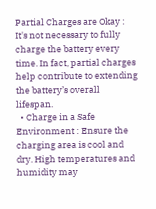Partial Charges are Okay : It's not necessary to fully charge the battery every time. In fact, partial charges help contribute to extending the battery’s overall lifespan.
  • Charge in a Safe Environment : Ensure the charging area is cool and dry. High temperatures and humidity may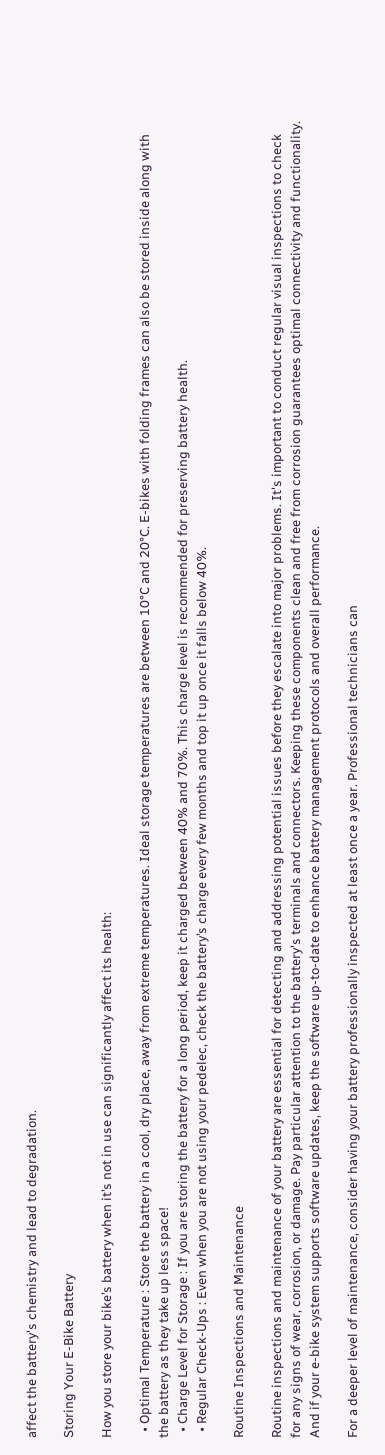affect the battery's chemistry and lead to degradation.

Storing Your E-Bike Battery

How you store your bike’s battery when it’s not in use can significantly affect its health:

  • Optimal Temperature : Store the battery in a cool, dry place, away from extreme temperatures. Ideal storage temperatures are between 10°C and 20°C. E-bikes with folding frames can also be stored inside along with the battery as they take up less space!
  • Charge Level for Storage : If you are storing the battery for a long period, keep it charged between 40% and 70%. This charge level is recommended for preserving battery health.
  • Regular Check-Ups : Even when you are not using your pedelec, check the battery’s charge every few months and top it up once it falls below 40%.

Routine Inspections and Maintenance

Routine inspections and maintenance of your battery are essential for detecting and addressing potential issues before they escalate into major problems. It's important to conduct regular visual inspections to check for any signs of wear, corrosion, or damage. Pay particular attention to the battery's terminals and connectors. Keeping these components clean and free from corrosion guarantees optimal connectivity and functionality. And if your e-bike system supports software updates, keep the software up-to-date to enhance battery management protocols and overall performance.

For a deeper level of maintenance, consider having your battery professionally inspected at least once a year. Professional technicians can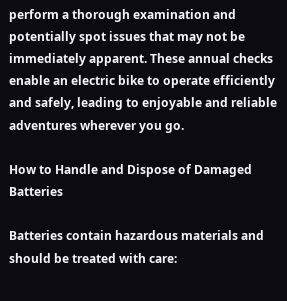perform a thorough examination and potentially spot issues that may not be immediately apparent. These annual checks enable an electric bike to operate efficiently and safely, leading to enjoyable and reliable adventures wherever you go.

How to Handle and Dispose of Damaged Batteries

Batteries contain hazardous materials and should be treated with care: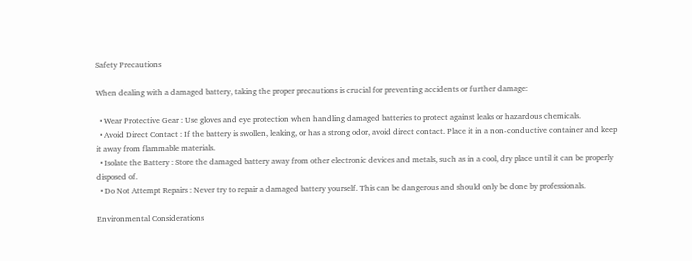Safety Precautions

When dealing with a damaged battery, taking the proper precautions is crucial for preventing accidents or further damage:

  • Wear Protective Gear : Use gloves and eye protection when handling damaged batteries to protect against leaks or hazardous chemicals.
  • Avoid Direct Contact : If the battery is swollen, leaking, or has a strong odor, avoid direct contact. Place it in a non-conductive container and keep it away from flammable materials.
  • Isolate the Battery : Store the damaged battery away from other electronic devices and metals, such as in a cool, dry place until it can be properly disposed of.
  • Do Not Attempt Repairs : Never try to repair a damaged battery yourself. This can be dangerous and should only be done by professionals.

Environmental Considerations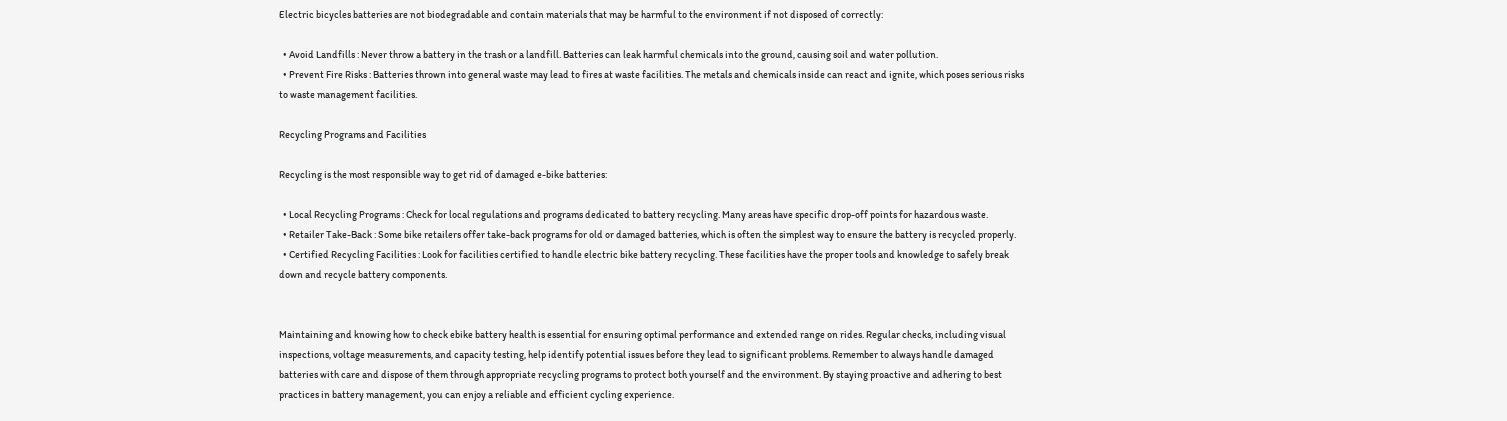Electric bicycles batteries are not biodegradable and contain materials that may be harmful to the environment if not disposed of correctly:

  • Avoid Landfills : Never throw a battery in the trash or a landfill. Batteries can leak harmful chemicals into the ground, causing soil and water pollution.
  • Prevent Fire Risks : Batteries thrown into general waste may lead to fires at waste facilities. The metals and chemicals inside can react and ignite, which poses serious risks to waste management facilities.

Recycling Programs and Facilities

Recycling is the most responsible way to get rid of damaged e-bike batteries:

  • Local Recycling Programs : Check for local regulations and programs dedicated to battery recycling. Many areas have specific drop-off points for hazardous waste.
  • Retailer Take-Back : Some bike retailers offer take-back programs for old or damaged batteries, which is often the simplest way to ensure the battery is recycled properly.
  • Certified Recycling Facilities : Look for facilities certified to handle electric bike battery recycling. These facilities have the proper tools and knowledge to safely break down and recycle battery components.


Maintaining and knowing how to check ebike battery health is essential for ensuring optimal performance and extended range on rides. Regular checks, including visual inspections, voltage measurements, and capacity testing, help identify potential issues before they lead to significant problems. Remember to always handle damaged batteries with care and dispose of them through appropriate recycling programs to protect both yourself and the environment. By staying proactive and adhering to best practices in battery management, you can enjoy a reliable and efficient cycling experience.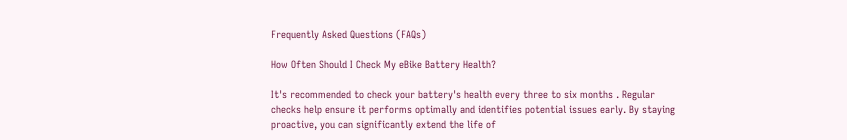Frequently Asked Questions (FAQs)

How Often Should I Check My eBike Battery Health?

It's recommended to check your battery's health every three to six months . Regular checks help ensure it performs optimally and identifies potential issues early. By staying proactive, you can significantly extend the life of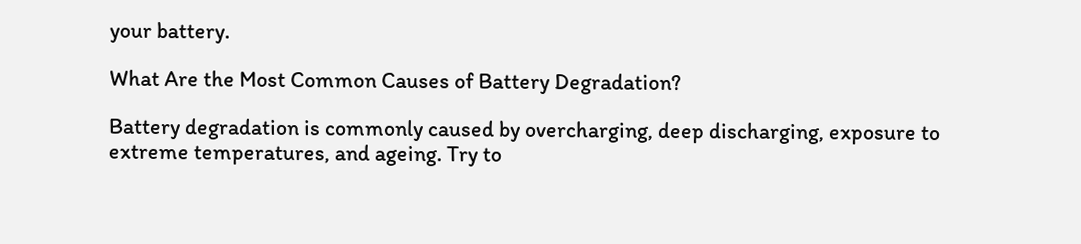your battery.

What Are the Most Common Causes of Battery Degradation?

Battery degradation is commonly caused by overcharging, deep discharging, exposure to extreme temperatures, and ageing. Try to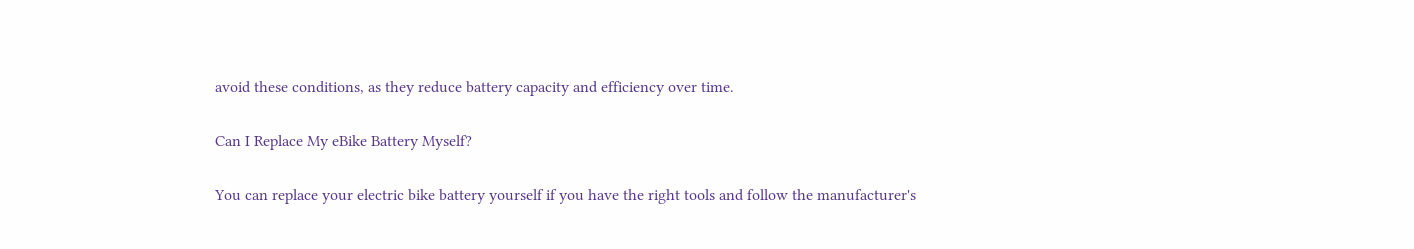avoid these conditions, as they reduce battery capacity and efficiency over time.

Can I Replace My eBike Battery Myself?

You can replace your electric bike battery yourself if you have the right tools and follow the manufacturer's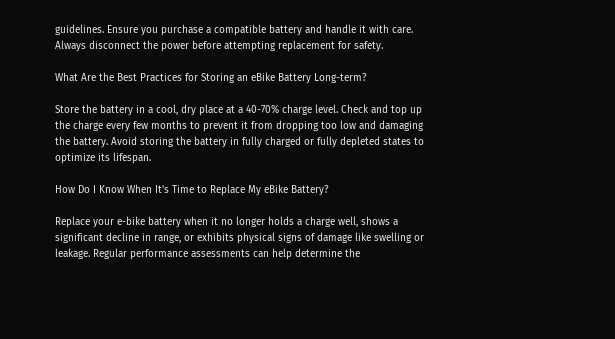guidelines. Ensure you purchase a compatible battery and handle it with care. Always disconnect the power before attempting replacement for safety.

What Are the Best Practices for Storing an eBike Battery Long-term?

Store the battery in a cool, dry place at a 40-70% charge level. Check and top up the charge every few months to prevent it from dropping too low and damaging the battery. Avoid storing the battery in fully charged or fully depleted states to optimize its lifespan.

How Do I Know When It's Time to Replace My eBike Battery?

Replace your e-bike battery when it no longer holds a charge well, shows a significant decline in range, or exhibits physical signs of damage like swelling or leakage. Regular performance assessments can help determine the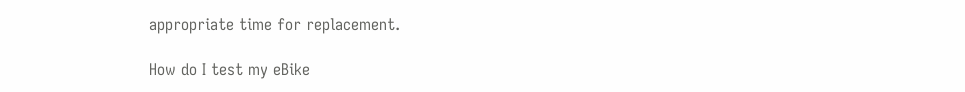appropriate time for replacement.

How do I test my eBike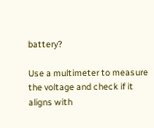battery?

Use a multimeter to measure the voltage and check if it aligns with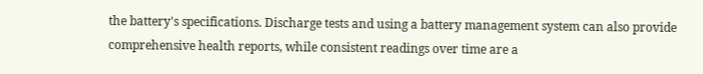the battery's specifications. Discharge tests and using a battery management system can also provide comprehensive health reports, while consistent readings over time are a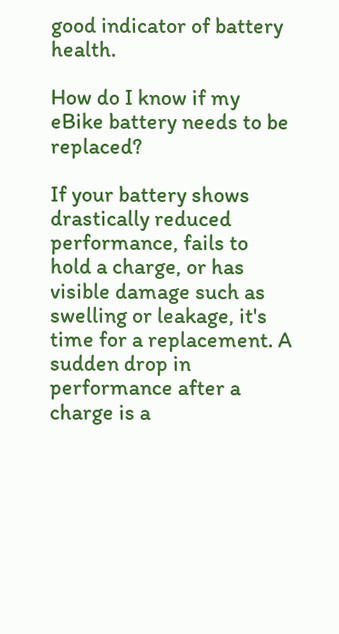good indicator of battery health.

How do I know if my eBike battery needs to be replaced?

If your battery shows drastically reduced performance, fails to hold a charge, or has visible damage such as swelling or leakage, it's time for a replacement. A sudden drop in performance after a charge is a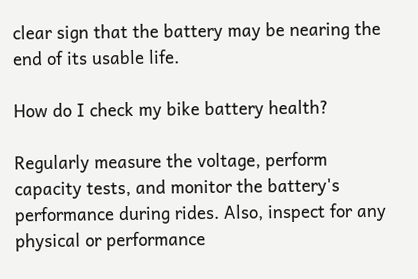clear sign that the battery may be nearing the end of its usable life.

How do I check my bike battery health?

Regularly measure the voltage, perform capacity tests, and monitor the battery's performance during rides. Also, inspect for any physical or performance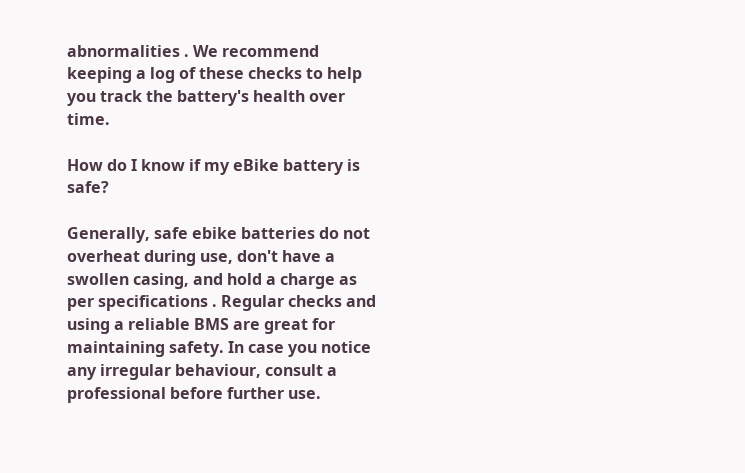abnormalities . We recommend keeping a log of these checks to help you track the battery's health over time.

How do I know if my eBike battery is safe?

Generally, safe ebike batteries do not overheat during use, don't have a swollen casing, and hold a charge as per specifications . Regular checks and using a reliable BMS are great for maintaining safety. In case you notice any irregular behaviour, consult a professional before further use.